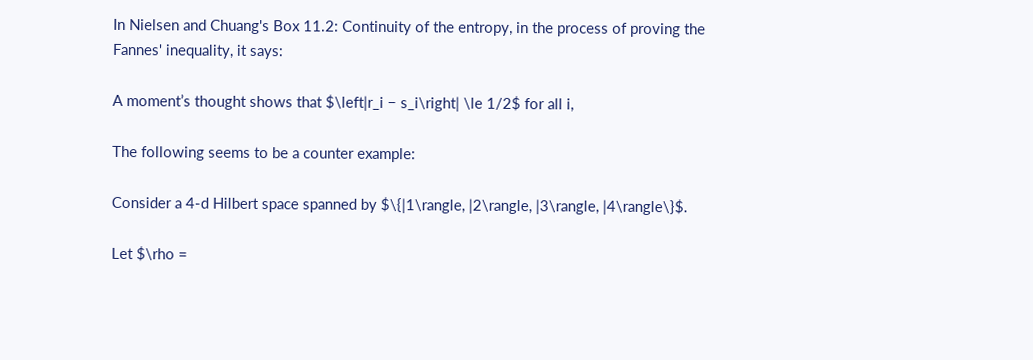In Nielsen and Chuang's Box 11.2: Continuity of the entropy, in the process of proving the Fannes' inequality, it says:

A moment’s thought shows that $\left|r_i − s_i\right| \le 1/2$ for all i,

The following seems to be a counter example:

Consider a 4-d Hilbert space spanned by $\{|1\rangle, |2\rangle, |3\rangle, |4\rangle\}$.

Let $\rho =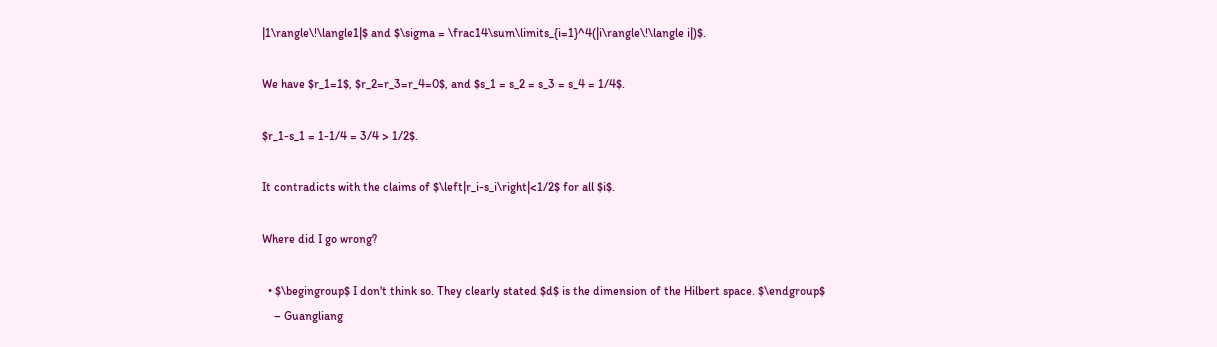|1\rangle\!\langle1|$ and $\sigma = \frac14\sum\limits_{i=1}^4(|i\rangle\!\langle i|)$.

We have $r_1=1$, $r_2=r_3=r_4=0$, and $s_1 = s_2 = s_3 = s_4 = 1/4$.

$r_1-s_1 = 1-1/4 = 3/4 > 1/2$.

It contradicts with the claims of $\left|r_i-s_i\right|<1/2$ for all $i$.

Where did I go wrong?

  • $\begingroup$ I don't think so. They clearly stated $d$ is the dimension of the Hilbert space. $\endgroup$
    – Guangliang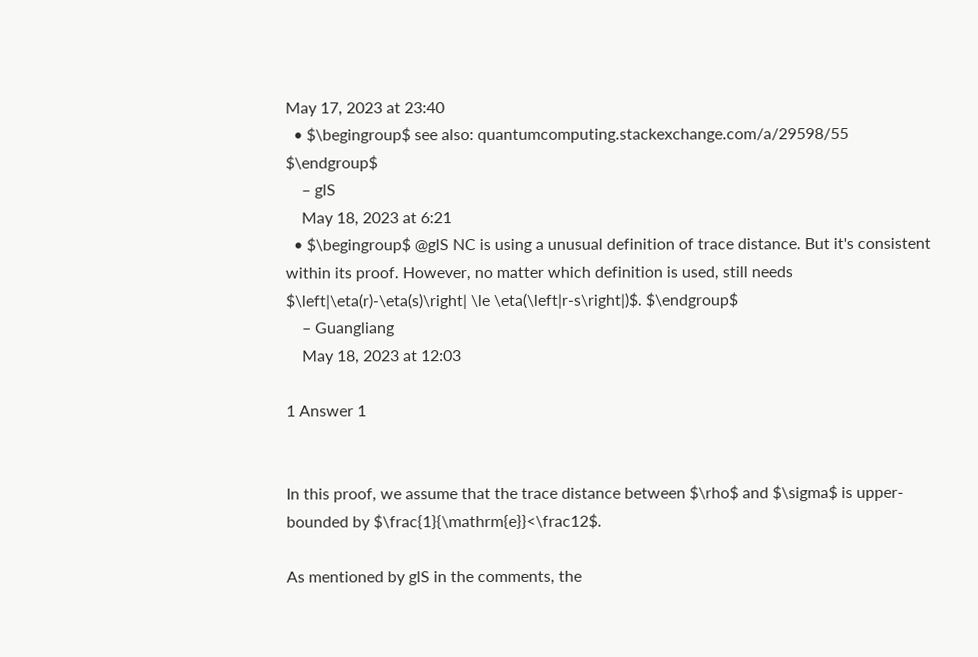May 17, 2023 at 23:40
  • $\begingroup$ see also: quantumcomputing.stackexchange.com/a/29598/55 $\endgroup$
    – glS
    May 18, 2023 at 6:21
  • $\begingroup$ @glS NC is using a unusual definition of trace distance. But it's consistent within its proof. However, no matter which definition is used, still needs $\left|\eta(r)-\eta(s)\right| \le \eta(\left|r-s\right|)$. $\endgroup$
    – Guangliang
    May 18, 2023 at 12:03

1 Answer 1


In this proof, we assume that the trace distance between $\rho$ and $\sigma$ is upper-bounded by $\frac{1}{\mathrm{e}}<\frac12$.

As mentioned by glS in the comments, the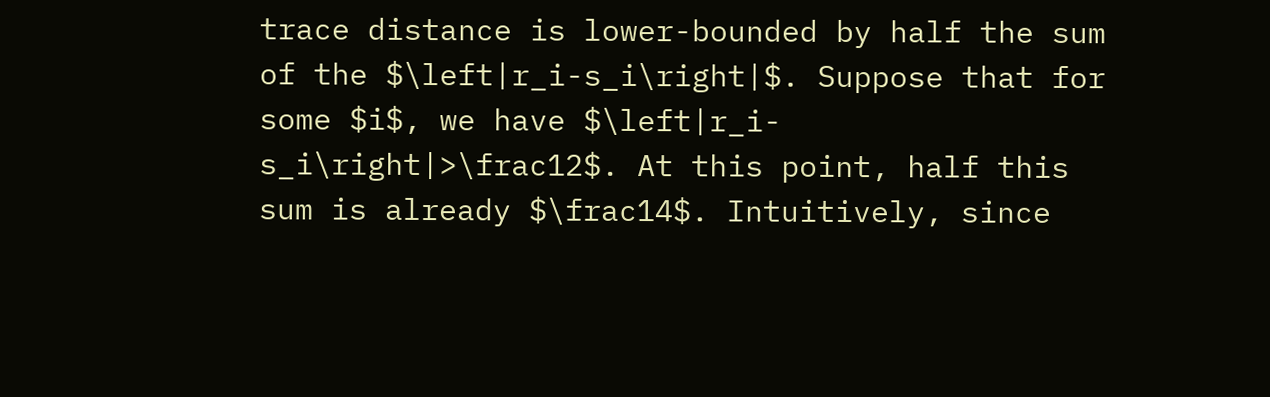trace distance is lower-bounded by half the sum of the $\left|r_i-s_i\right|$. Suppose that for some $i$, we have $\left|r_i-s_i\right|>\frac12$. At this point, half this sum is already $\frac14$. Intuitively, since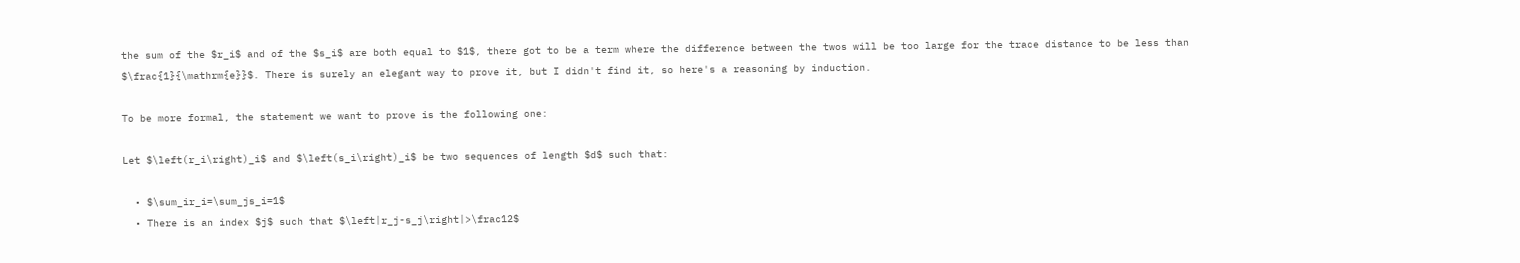the sum of the $r_i$ and of the $s_i$ are both equal to $1$, there got to be a term where the difference between the twos will be too large for the trace distance to be less than $\frac{1}{\mathrm{e}}$. There is surely an elegant way to prove it, but I didn't find it, so here's a reasoning by induction.

To be more formal, the statement we want to prove is the following one:

Let $\left(r_i\right)_i$ and $\left(s_i\right)_i$ be two sequences of length $d$ such that:

  • $\sum_ir_i=\sum_js_i=1$
  • There is an index $j$ such that $\left|r_j-s_j\right|>\frac12$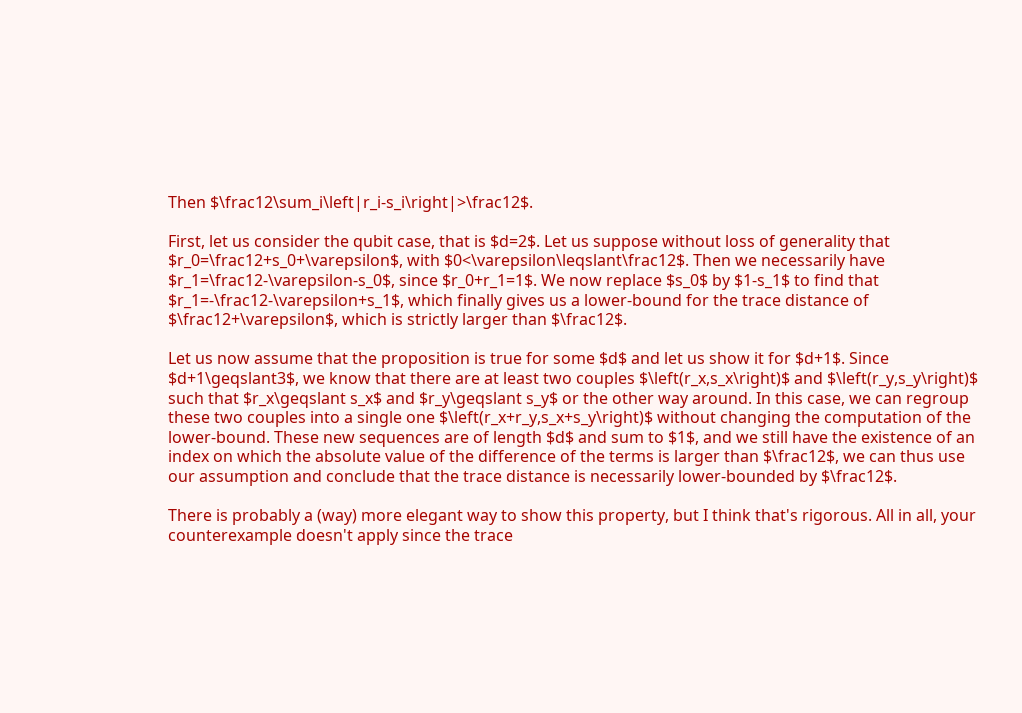Then $\frac12\sum_i\left|r_i-s_i\right|>\frac12$.

First, let us consider the qubit case, that is $d=2$. Let us suppose without loss of generality that $r_0=\frac12+s_0+\varepsilon$, with $0<\varepsilon\leqslant\frac12$. Then we necessarily have $r_1=\frac12-\varepsilon-s_0$, since $r_0+r_1=1$. We now replace $s_0$ by $1-s_1$ to find that $r_1=-\frac12-\varepsilon+s_1$, which finally gives us a lower-bound for the trace distance of $\frac12+\varepsilon$, which is strictly larger than $\frac12$.

Let us now assume that the proposition is true for some $d$ and let us show it for $d+1$. Since $d+1\geqslant3$, we know that there are at least two couples $\left(r_x,s_x\right)$ and $\left(r_y,s_y\right)$ such that $r_x\geqslant s_x$ and $r_y\geqslant s_y$ or the other way around. In this case, we can regroup these two couples into a single one $\left(r_x+r_y,s_x+s_y\right)$ without changing the computation of the lower-bound. These new sequences are of length $d$ and sum to $1$, and we still have the existence of an index on which the absolute value of the difference of the terms is larger than $\frac12$, we can thus use our assumption and conclude that the trace distance is necessarily lower-bounded by $\frac12$.

There is probably a (way) more elegant way to show this property, but I think that's rigorous. All in all, your counterexample doesn't apply since the trace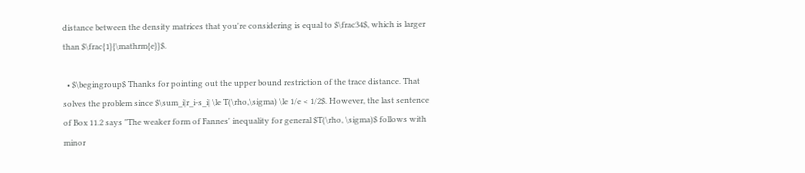distance between the density matrices that you're considering is equal to $\frac34$, which is larger than $\frac{1}{\mathrm{e}}$.

  • $\begingroup$ Thanks for pointing out the upper bound restriction of the trace distance. That solves the problem since $\sum_i|r_i-s_i| \le T(\rho,\sigma) \le 1/e < 1/2$. However, the last sentence of Box 11.2 says "The weaker form of Fannes' inequality for general $T(\rho, \sigma)$ follows with minor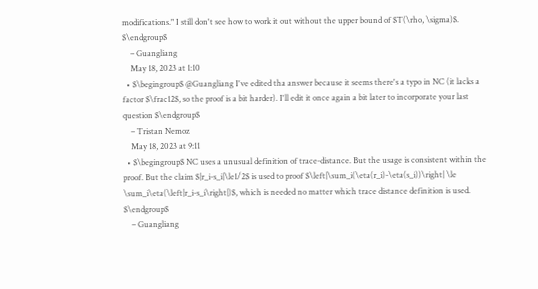modifications." I still don't see how to work it out without the upper bound of $T(\rho, \sigma)$. $\endgroup$
    – Guangliang
    May 18, 2023 at 1:10
  • $\begingroup$ @Guangliang I've edited tha answer because it seems there's a typo in NC (it lacks a factor $\frac12$, so the proof is a bit harder). I'll edit it once again a bit later to incorporate your last question $\endgroup$
    – Tristan Nemoz
    May 18, 2023 at 9:11
  • $\begingroup$ NC uses a unusual definition of trace-distance. But the usage is consistent within the proof. But the claim $|r_i-s_i|\le1/2$ is used to proof $\left|\sum_i(\eta(r_i)-\eta(s_i))\right| \le \sum_i\eta(\left|r_i-s_i\right|)$, which is needed no matter which trace distance definition is used. $\endgroup$
    – Guangliang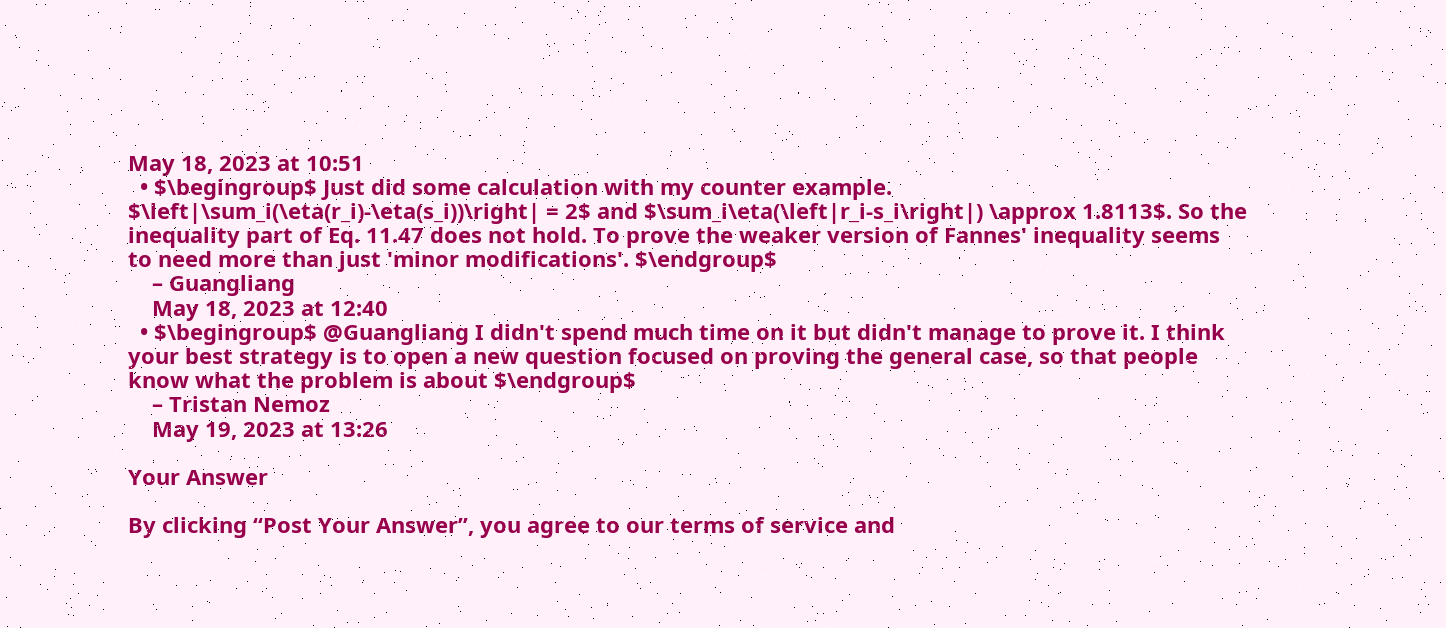May 18, 2023 at 10:51
  • $\begingroup$ Just did some calculation with my counter example. $\left|\sum_i(\eta(r_i)-\eta(s_i))\right| = 2$ and $\sum_i\eta(\left|r_i-s_i\right|) \approx 1.8113$. So the inequality part of Eq. 11.47 does not hold. To prove the weaker version of Fannes' inequality seems to need more than just 'minor modifications'. $\endgroup$
    – Guangliang
    May 18, 2023 at 12:40
  • $\begingroup$ @Guangliang I didn't spend much time on it but didn't manage to prove it. I think your best strategy is to open a new question focused on proving the general case, so that people know what the problem is about $\endgroup$
    – Tristan Nemoz
    May 19, 2023 at 13:26

Your Answer

By clicking “Post Your Answer”, you agree to our terms of service and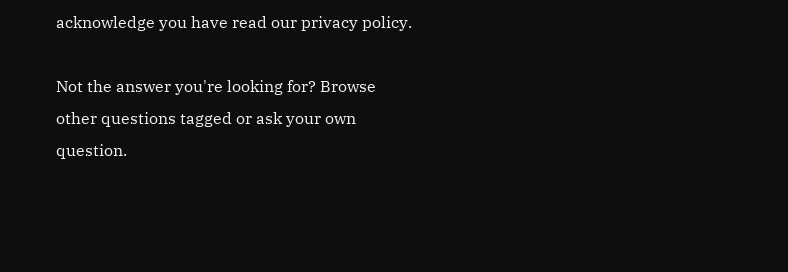acknowledge you have read our privacy policy.

Not the answer you're looking for? Browse other questions tagged or ask your own question.